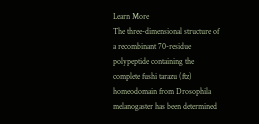Learn More
The three-dimensional structure of a recombinant 70-residue polypeptide containing the complete fushi tarazu (ftz) homeodomain from Drosophila melanogaster has been determined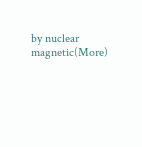by nuclear magnetic(More)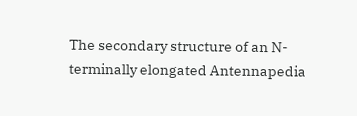The secondary structure of an N-terminally elongated Antennapedia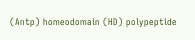(Antp) homeodomain (HD) polypeptide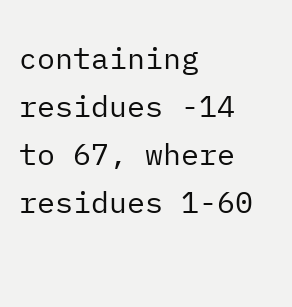containing residues -14 to 67, where residues 1-60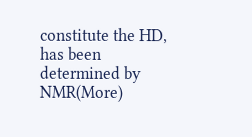constitute the HD, has been determined by NMR(More)